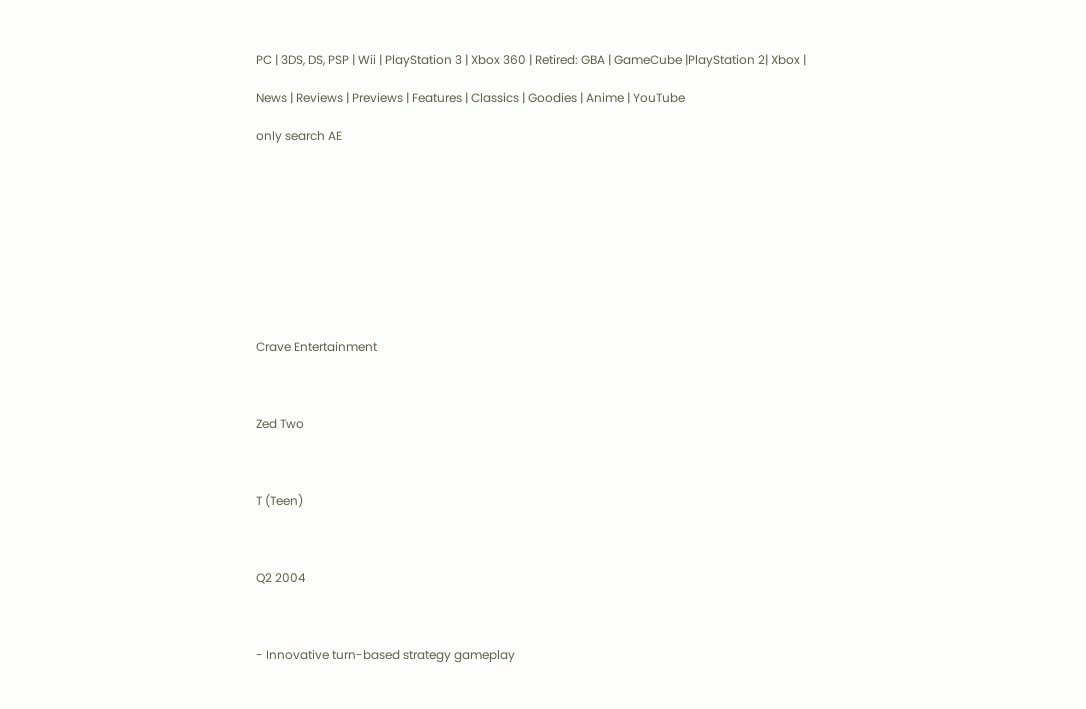PC | 3DS, DS, PSP | Wii | PlayStation 3 | Xbox 360 | Retired: GBA | GameCube |PlayStation 2| Xbox |

News | Reviews | Previews | Features | Classics | Goodies | Anime | YouTube

only search AE










Crave Entertainment



Zed Two



T (Teen)



Q2 2004



- Innovative turn-based strategy gameplay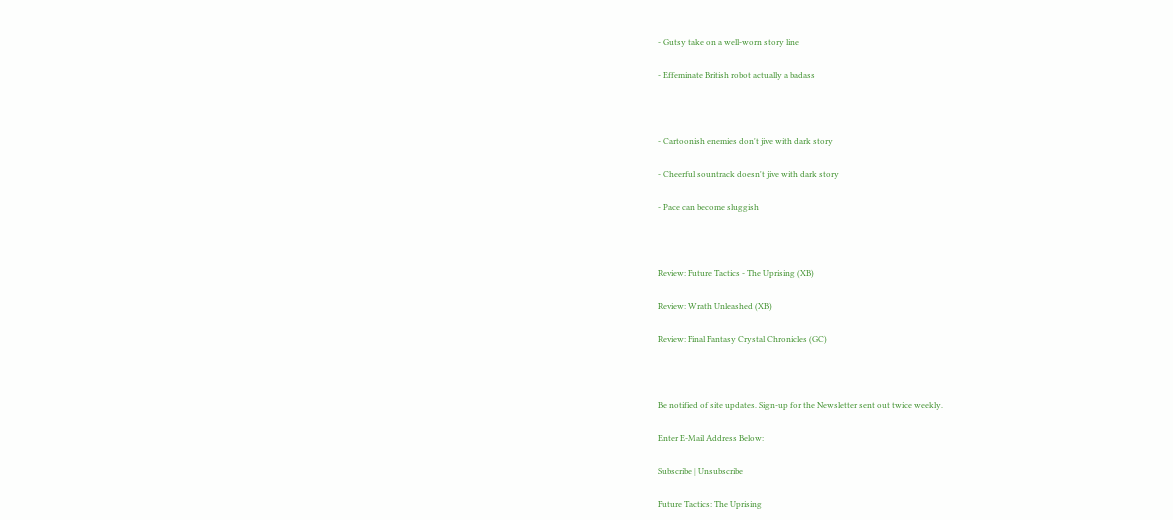- Gutsy take on a well-worn story line

- Effeminate British robot actually a badass



- Cartoonish enemies don't jive with dark story

- Cheerful sountrack doesn't jive with dark story

- Pace can become sluggish



Review: Future Tactics - The Uprising (XB)

Review: Wrath Unleashed (XB)

Review: Final Fantasy Crystal Chronicles (GC)



Be notified of site updates. Sign-up for the Newsletter sent out twice weekly.

Enter E-Mail Address Below:

Subscribe | Unsubscribe

Future Tactics: The Uprising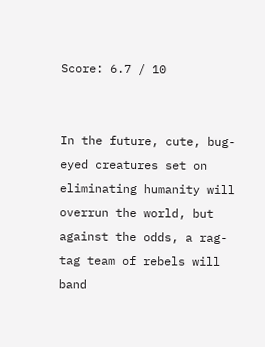Score: 6.7 / 10


In the future, cute, bug-eyed creatures set on eliminating humanity will overrun the world, but against the odds, a rag-tag team of rebels will band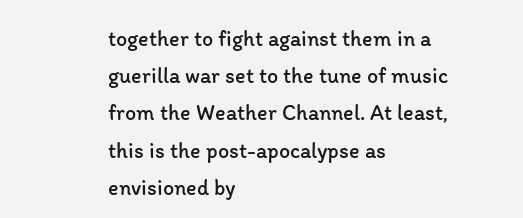together to fight against them in a guerilla war set to the tune of music from the Weather Channel. At least, this is the post-apocalypse as envisioned by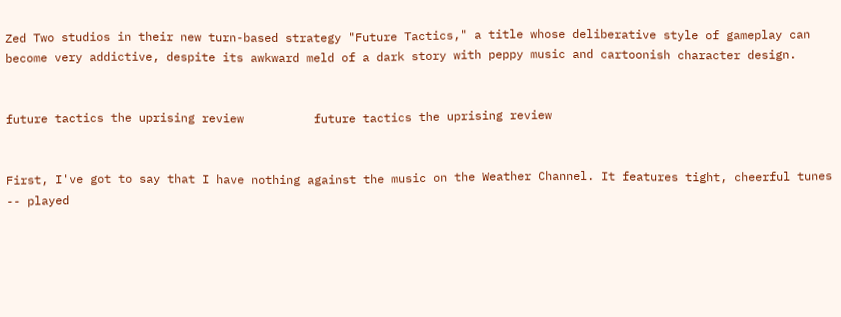Zed Two studios in their new turn-based strategy "Future Tactics," a title whose deliberative style of gameplay can become very addictive, despite its awkward meld of a dark story with peppy music and cartoonish character design.


future tactics the uprising review          future tactics the uprising review


First, I've got to say that I have nothing against the music on the Weather Channel. It features tight, cheerful tunes -- played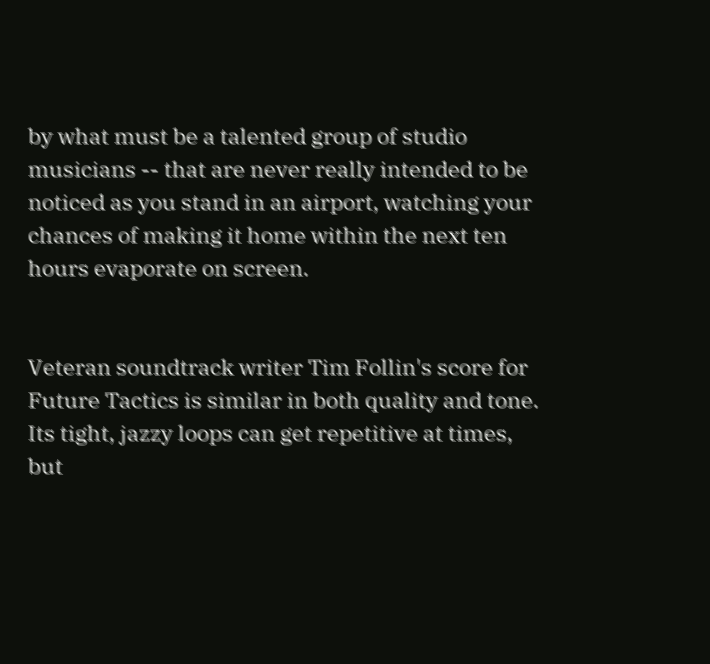by what must be a talented group of studio musicians -- that are never really intended to be noticed as you stand in an airport, watching your chances of making it home within the next ten hours evaporate on screen.


Veteran soundtrack writer Tim Follin's score for Future Tactics is similar in both quality and tone. Its tight, jazzy loops can get repetitive at times, but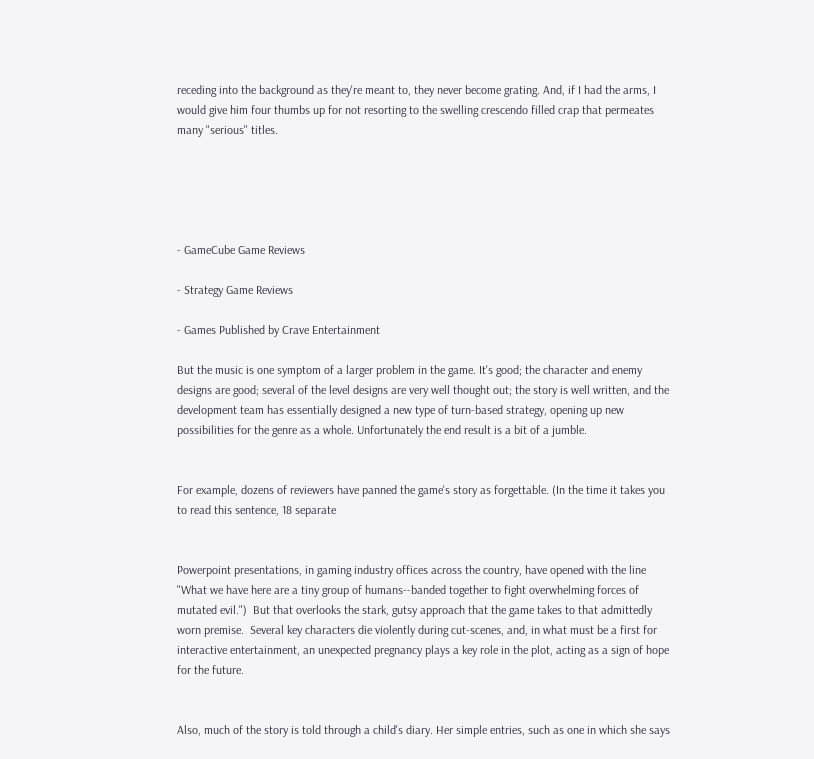receding into the background as they're meant to, they never become grating. And, if I had the arms, I would give him four thumbs up for not resorting to the swelling crescendo filled crap that permeates many "serious" titles.





- GameCube Game Reviews

- Strategy Game Reviews

- Games Published by Crave Entertainment

But the music is one symptom of a larger problem in the game. It's good; the character and enemy designs are good; several of the level designs are very well thought out; the story is well written, and the development team has essentially designed a new type of turn-based strategy, opening up new possibilities for the genre as a whole. Unfortunately the end result is a bit of a jumble.


For example, dozens of reviewers have panned the game's story as forgettable. (In the time it takes you to read this sentence, 18 separate


Powerpoint presentations, in gaming industry offices across the country, have opened with the line "What we have here are a tiny group of humans--banded together to fight overwhelming forces of mutated evil.")  But that overlooks the stark, gutsy approach that the game takes to that admittedly worn premise.  Several key characters die violently during cut-scenes, and, in what must be a first for interactive entertainment, an unexpected pregnancy plays a key role in the plot, acting as a sign of hope for the future.


Also, much of the story is told through a child's diary. Her simple entries, such as one in which she says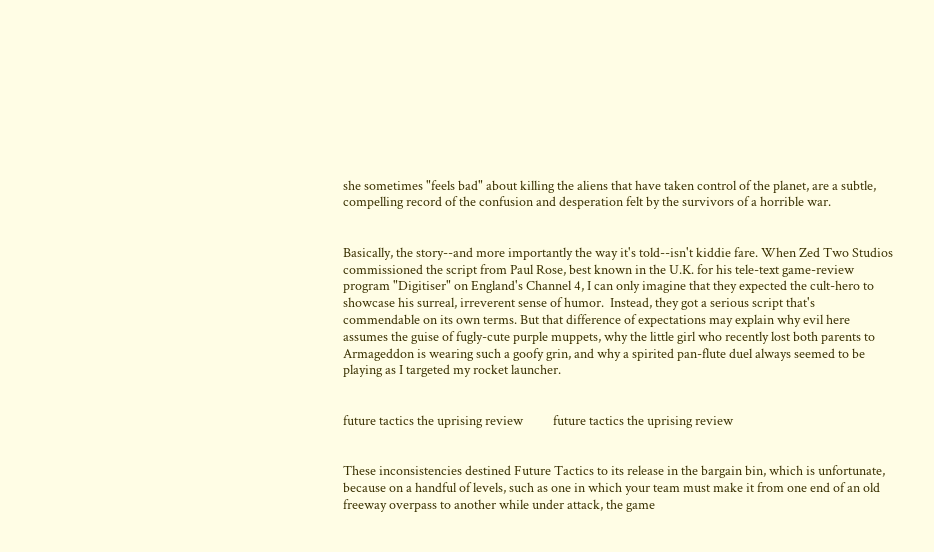she sometimes "feels bad" about killing the aliens that have taken control of the planet, are a subtle, compelling record of the confusion and desperation felt by the survivors of a horrible war.


Basically, the story--and more importantly the way it's told--isn't kiddie fare. When Zed Two Studios commissioned the script from Paul Rose, best known in the U.K. for his tele-text game-review program "Digitiser" on England's Channel 4, I can only imagine that they expected the cult-hero to showcase his surreal, irreverent sense of humor.  Instead, they got a serious script that's commendable on its own terms. But that difference of expectations may explain why evil here assumes the guise of fugly-cute purple muppets, why the little girl who recently lost both parents to Armageddon is wearing such a goofy grin, and why a spirited pan-flute duel always seemed to be playing as I targeted my rocket launcher.


future tactics the uprising review          future tactics the uprising review


These inconsistencies destined Future Tactics to its release in the bargain bin, which is unfortunate, because on a handful of levels, such as one in which your team must make it from one end of an old freeway overpass to another while under attack, the game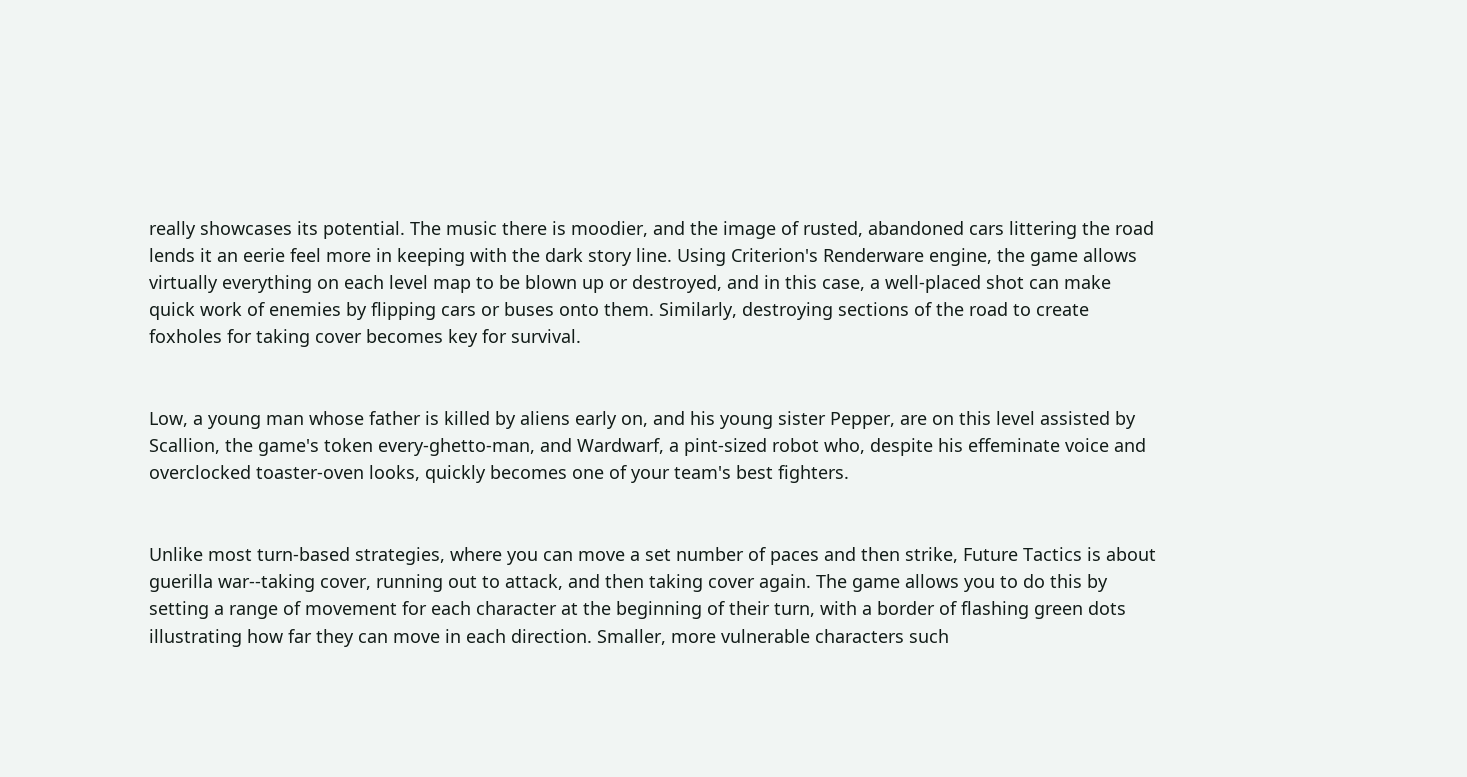really showcases its potential. The music there is moodier, and the image of rusted, abandoned cars littering the road lends it an eerie feel more in keeping with the dark story line. Using Criterion's Renderware engine, the game allows virtually everything on each level map to be blown up or destroyed, and in this case, a well-placed shot can make quick work of enemies by flipping cars or buses onto them. Similarly, destroying sections of the road to create foxholes for taking cover becomes key for survival.


Low, a young man whose father is killed by aliens early on, and his young sister Pepper, are on this level assisted by Scallion, the game's token every-ghetto-man, and Wardwarf, a pint-sized robot who, despite his effeminate voice and overclocked toaster-oven looks, quickly becomes one of your team's best fighters.


Unlike most turn-based strategies, where you can move a set number of paces and then strike, Future Tactics is about guerilla war--taking cover, running out to attack, and then taking cover again. The game allows you to do this by setting a range of movement for each character at the beginning of their turn, with a border of flashing green dots illustrating how far they can move in each direction. Smaller, more vulnerable characters such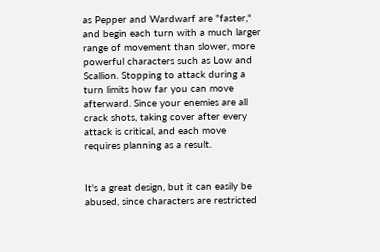as Pepper and Wardwarf are "faster," and begin each turn with a much larger range of movement than slower, more powerful characters such as Low and Scallion. Stopping to attack during a turn limits how far you can move afterward. Since your enemies are all crack shots, taking cover after every attack is critical, and each move requires planning as a result.


It's a great design, but it can easily be abused, since characters are restricted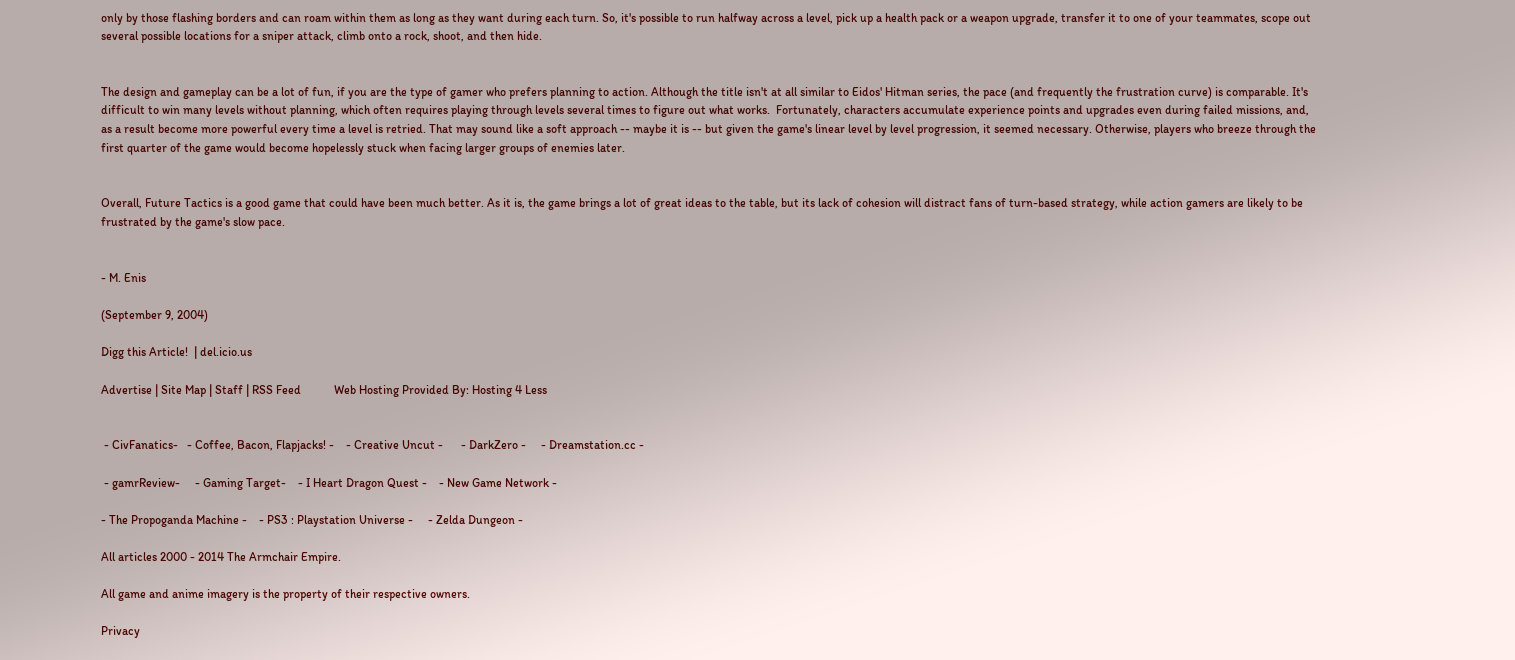only by those flashing borders and can roam within them as long as they want during each turn. So, it's possible to run halfway across a level, pick up a health pack or a weapon upgrade, transfer it to one of your teammates, scope out several possible locations for a sniper attack, climb onto a rock, shoot, and then hide.


The design and gameplay can be a lot of fun, if you are the type of gamer who prefers planning to action. Although the title isn't at all similar to Eidos' Hitman series, the pace (and frequently the frustration curve) is comparable. It's difficult to win many levels without planning, which often requires playing through levels several times to figure out what works.  Fortunately, characters accumulate experience points and upgrades even during failed missions, and, as a result become more powerful every time a level is retried. That may sound like a soft approach -- maybe it is -- but given the game's linear level by level progression, it seemed necessary. Otherwise, players who breeze through the first quarter of the game would become hopelessly stuck when facing larger groups of enemies later.


Overall, Future Tactics is a good game that could have been much better. As it is, the game brings a lot of great ideas to the table, but its lack of cohesion will distract fans of turn-based strategy, while action gamers are likely to be frustrated by the game's slow pace.


- M. Enis

(September 9, 2004)

Digg this Article!  | del.icio.us

Advertise | Site Map | Staff | RSS Feed           Web Hosting Provided By: Hosting 4 Less


 - CivFanatics-   - Coffee, Bacon, Flapjacks! -    - Creative Uncut -      - DarkZero -     - Dreamstation.cc -

 - gamrReview-     - Gaming Target-    - I Heart Dragon Quest -    - New Game Network -

- The Propoganda Machine -    - PS3 : Playstation Universe -     - Zelda Dungeon -

All articles 2000 - 2014 The Armchair Empire.

All game and anime imagery is the property of their respective owners.

Privacy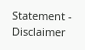Statement - Disclaimer